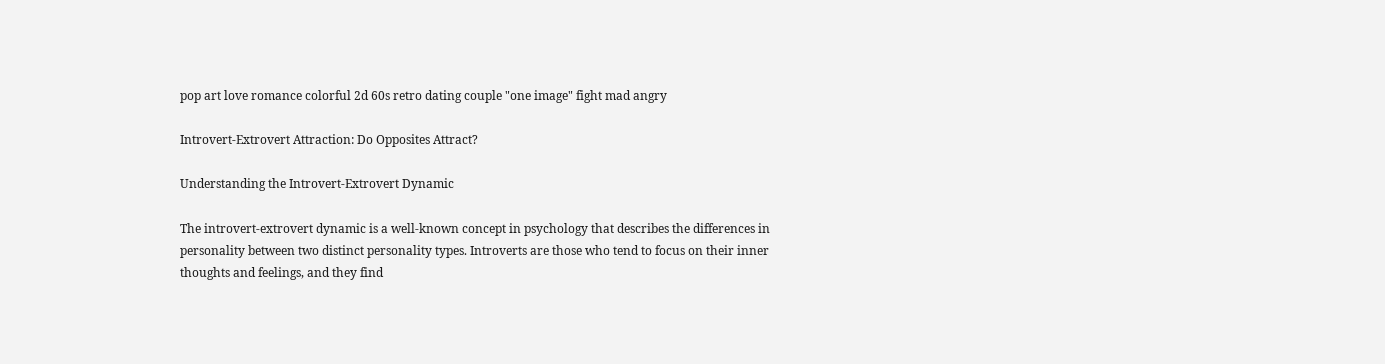pop art love romance colorful 2d 60s retro dating couple "one image" fight mad angry

Introvert-Extrovert Attraction: Do Opposites Attract?

Understanding the Introvert-Extrovert Dynamic

The introvert-extrovert dynamic is a well-known concept in psychology that describes the differences in personality between two distinct personality types. Introverts are those who tend to focus on their inner thoughts and feelings, and they find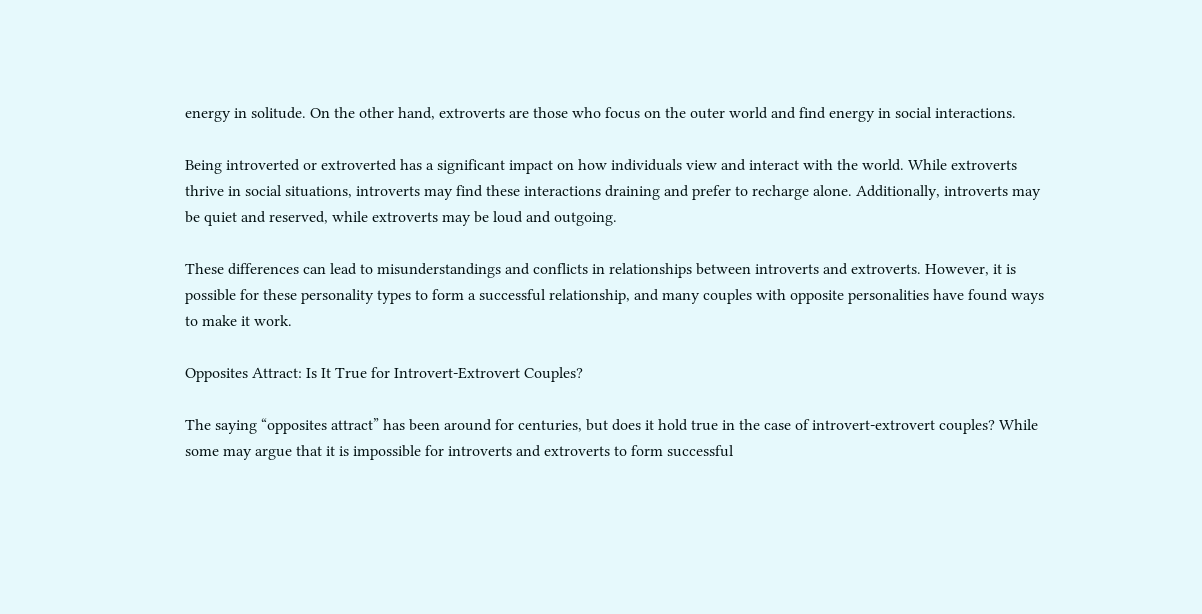energy in solitude. On the other hand, extroverts are those who focus on the outer world and find energy in social interactions.

Being introverted or extroverted has a significant impact on how individuals view and interact with the world. While extroverts thrive in social situations, introverts may find these interactions draining and prefer to recharge alone. Additionally, introverts may be quiet and reserved, while extroverts may be loud and outgoing.

These differences can lead to misunderstandings and conflicts in relationships between introverts and extroverts. However, it is possible for these personality types to form a successful relationship, and many couples with opposite personalities have found ways to make it work.

Opposites Attract: Is It True for Introvert-Extrovert Couples?

The saying “opposites attract” has been around for centuries, but does it hold true in the case of introvert-extrovert couples? While some may argue that it is impossible for introverts and extroverts to form successful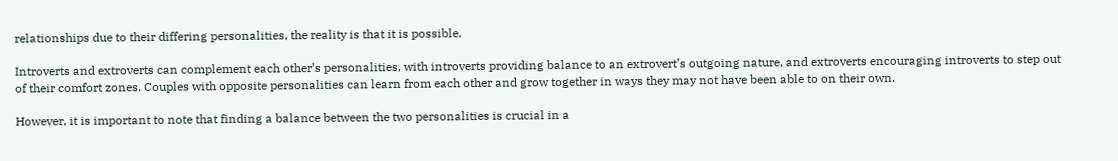relationships due to their differing personalities, the reality is that it is possible.

Introverts and extroverts can complement each other’s personalities, with introverts providing balance to an extrovert’s outgoing nature, and extroverts encouraging introverts to step out of their comfort zones. Couples with opposite personalities can learn from each other and grow together in ways they may not have been able to on their own.

However, it is important to note that finding a balance between the two personalities is crucial in a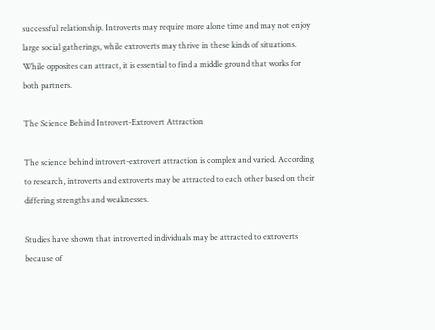successful relationship. Introverts may require more alone time and may not enjoy large social gatherings, while extroverts may thrive in these kinds of situations. While opposites can attract, it is essential to find a middle ground that works for both partners.

The Science Behind Introvert-Extrovert Attraction

The science behind introvert-extrovert attraction is complex and varied. According to research, introverts and extroverts may be attracted to each other based on their differing strengths and weaknesses.

Studies have shown that introverted individuals may be attracted to extroverts because of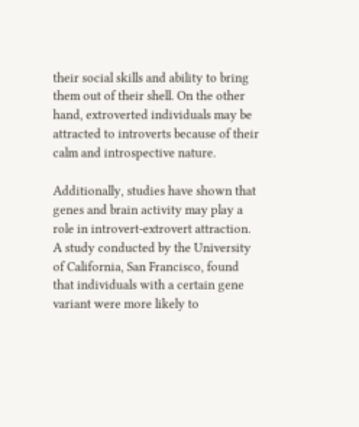their social skills and ability to bring them out of their shell. On the other hand, extroverted individuals may be attracted to introverts because of their calm and introspective nature.

Additionally, studies have shown that genes and brain activity may play a role in introvert-extrovert attraction. A study conducted by the University of California, San Francisco, found that individuals with a certain gene variant were more likely to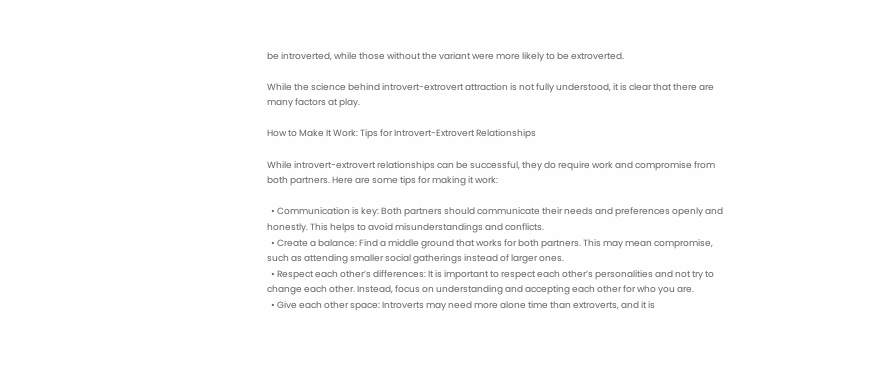be introverted, while those without the variant were more likely to be extroverted.

While the science behind introvert-extrovert attraction is not fully understood, it is clear that there are many factors at play.

How to Make It Work: Tips for Introvert-Extrovert Relationships

While introvert-extrovert relationships can be successful, they do require work and compromise from both partners. Here are some tips for making it work:

  • Communication is key: Both partners should communicate their needs and preferences openly and honestly. This helps to avoid misunderstandings and conflicts.
  • Create a balance: Find a middle ground that works for both partners. This may mean compromise, such as attending smaller social gatherings instead of larger ones.
  • Respect each other’s differences: It is important to respect each other’s personalities and not try to change each other. Instead, focus on understanding and accepting each other for who you are.
  • Give each other space: Introverts may need more alone time than extroverts, and it is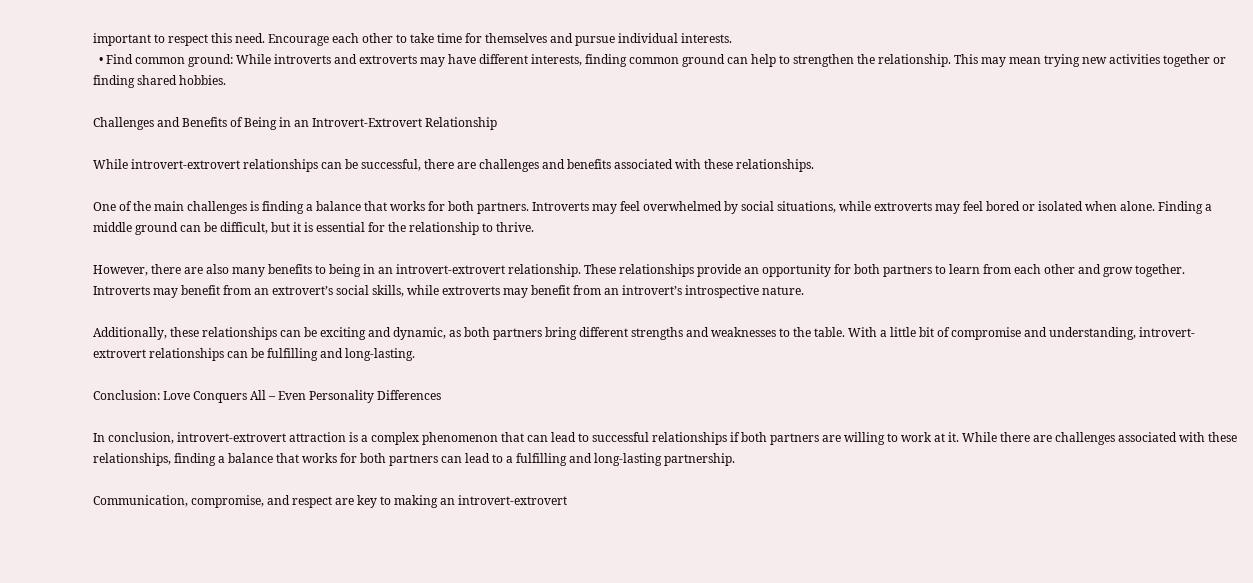important to respect this need. Encourage each other to take time for themselves and pursue individual interests.
  • Find common ground: While introverts and extroverts may have different interests, finding common ground can help to strengthen the relationship. This may mean trying new activities together or finding shared hobbies.

Challenges and Benefits of Being in an Introvert-Extrovert Relationship

While introvert-extrovert relationships can be successful, there are challenges and benefits associated with these relationships.

One of the main challenges is finding a balance that works for both partners. Introverts may feel overwhelmed by social situations, while extroverts may feel bored or isolated when alone. Finding a middle ground can be difficult, but it is essential for the relationship to thrive.

However, there are also many benefits to being in an introvert-extrovert relationship. These relationships provide an opportunity for both partners to learn from each other and grow together. Introverts may benefit from an extrovert’s social skills, while extroverts may benefit from an introvert’s introspective nature.

Additionally, these relationships can be exciting and dynamic, as both partners bring different strengths and weaknesses to the table. With a little bit of compromise and understanding, introvert-extrovert relationships can be fulfilling and long-lasting.

Conclusion: Love Conquers All – Even Personality Differences

In conclusion, introvert-extrovert attraction is a complex phenomenon that can lead to successful relationships if both partners are willing to work at it. While there are challenges associated with these relationships, finding a balance that works for both partners can lead to a fulfilling and long-lasting partnership.

Communication, compromise, and respect are key to making an introvert-extrovert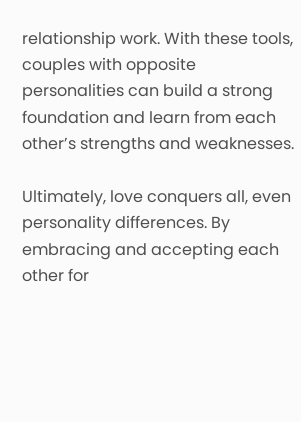relationship work. With these tools, couples with opposite personalities can build a strong foundation and learn from each other’s strengths and weaknesses.

Ultimately, love conquers all, even personality differences. By embracing and accepting each other for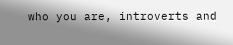who you are, introverts and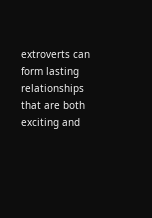extroverts can form lasting relationships that are both exciting and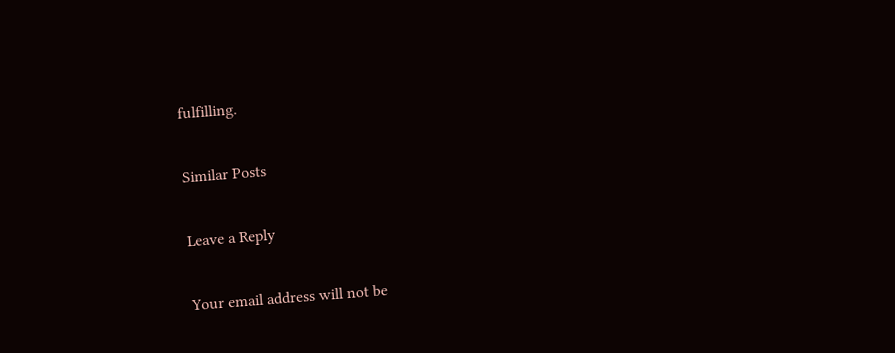fulfilling.

Similar Posts

Leave a Reply

Your email address will not be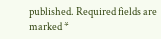published. Required fields are marked *